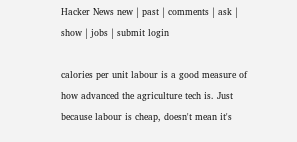Hacker News new | past | comments | ask | show | jobs | submit login

calories per unit labour is a good measure of how advanced the agriculture tech is. Just because labour is cheap, doesn't mean it's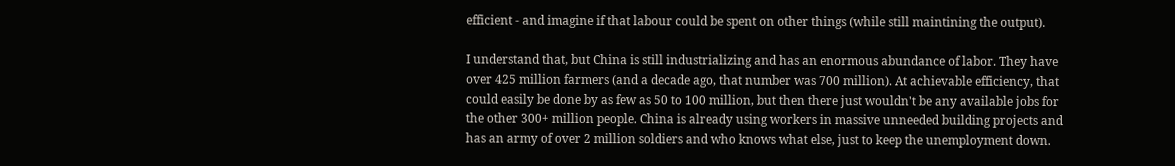efficient - and imagine if that labour could be spent on other things (while still maintining the output).

I understand that, but China is still industrializing and has an enormous abundance of labor. They have over 425 million farmers (and a decade ago, that number was 700 million). At achievable efficiency, that could easily be done by as few as 50 to 100 million, but then there just wouldn't be any available jobs for the other 300+ million people. China is already using workers in massive unneeded building projects and has an army of over 2 million soldiers and who knows what else, just to keep the unemployment down.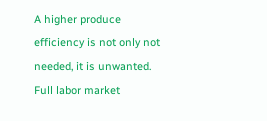A higher produce efficiency is not only not needed, it is unwanted. Full labor market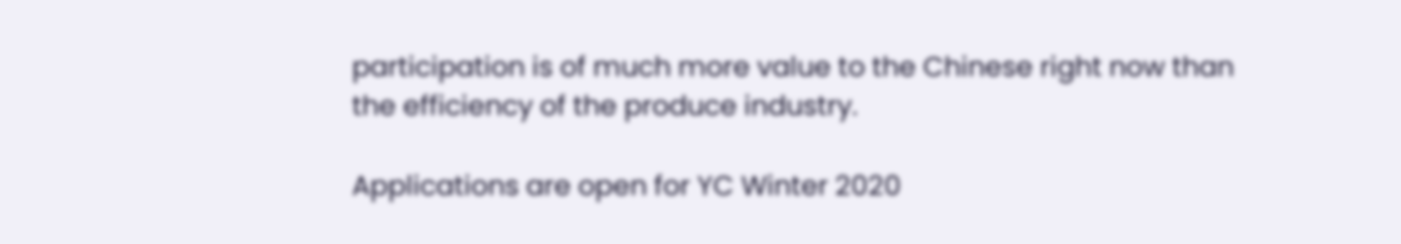participation is of much more value to the Chinese right now than the efficiency of the produce industry.

Applications are open for YC Winter 2020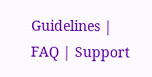Guidelines | FAQ | Support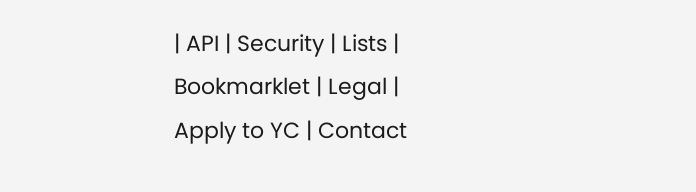| API | Security | Lists | Bookmarklet | Legal | Apply to YC | Contact